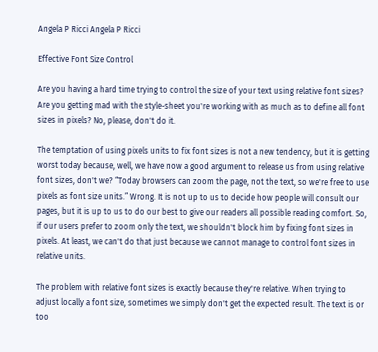Angela P Ricci Angela P Ricci

Effective Font Size Control

Are you having a hard time trying to control the size of your text using relative font sizes? Are you getting mad with the style-sheet you're working with as much as to define all font sizes in pixels? No, please, don't do it.

The temptation of using pixels units to fix font sizes is not a new tendency, but it is getting worst today because, well, we have now a good argument to release us from using relative font sizes, don't we? “Today browsers can zoom the page, not the text, so we're free to use pixels as font size units.” Wrong. It is not up to us to decide how people will consult our pages, but it is up to us to do our best to give our readers all possible reading comfort. So, if our users prefer to zoom only the text, we shouldn't block him by fixing font sizes in pixels. At least, we can't do that just because we cannot manage to control font sizes in relative units.

The problem with relative font sizes is exactly because they're relative. When trying to adjust locally a font size, sometimes we simply don't get the expected result. The text is or too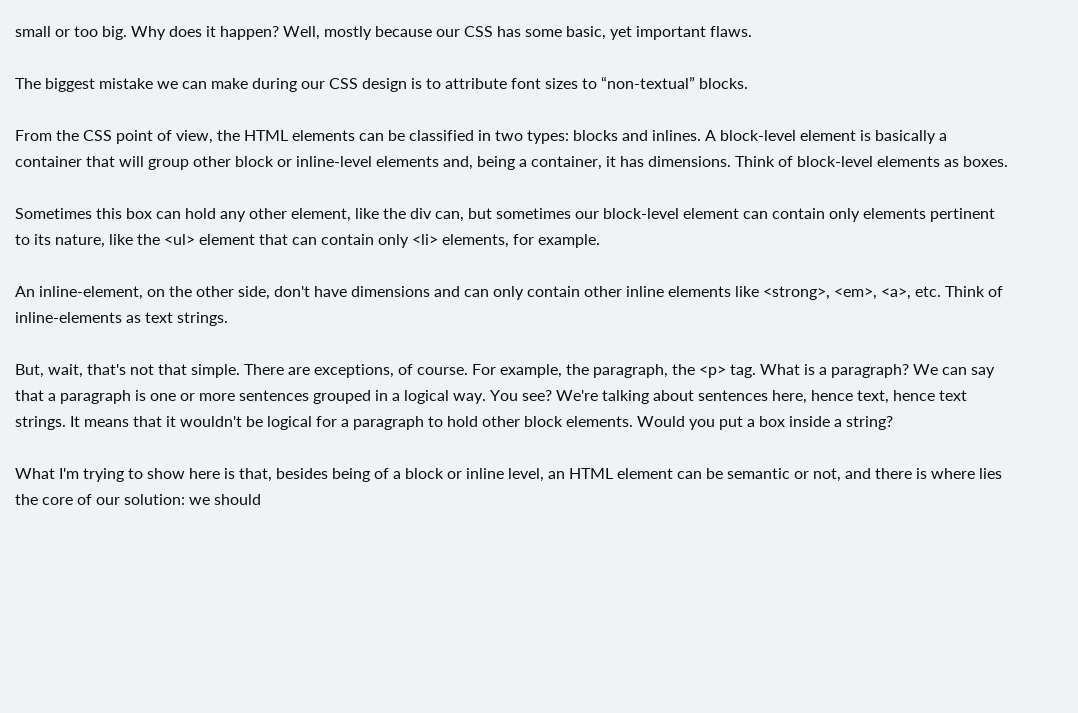small or too big. Why does it happen? Well, mostly because our CSS has some basic, yet important flaws.

The biggest mistake we can make during our CSS design is to attribute font sizes to “non-textual” blocks.

From the CSS point of view, the HTML elements can be classified in two types: blocks and inlines. A block-level element is basically a container that will group other block or inline-level elements and, being a container, it has dimensions. Think of block-level elements as boxes.

Sometimes this box can hold any other element, like the div can, but sometimes our block-level element can contain only elements pertinent to its nature, like the <ul> element that can contain only <li> elements, for example.

An inline-element, on the other side, don't have dimensions and can only contain other inline elements like <strong>, <em>, <a>, etc. Think of inline-elements as text strings.

But, wait, that's not that simple. There are exceptions, of course. For example, the paragraph, the <p> tag. What is a paragraph? We can say that a paragraph is one or more sentences grouped in a logical way. You see? We're talking about sentences here, hence text, hence text strings. It means that it wouldn't be logical for a paragraph to hold other block elements. Would you put a box inside a string?

What I'm trying to show here is that, besides being of a block or inline level, an HTML element can be semantic or not, and there is where lies the core of our solution: we should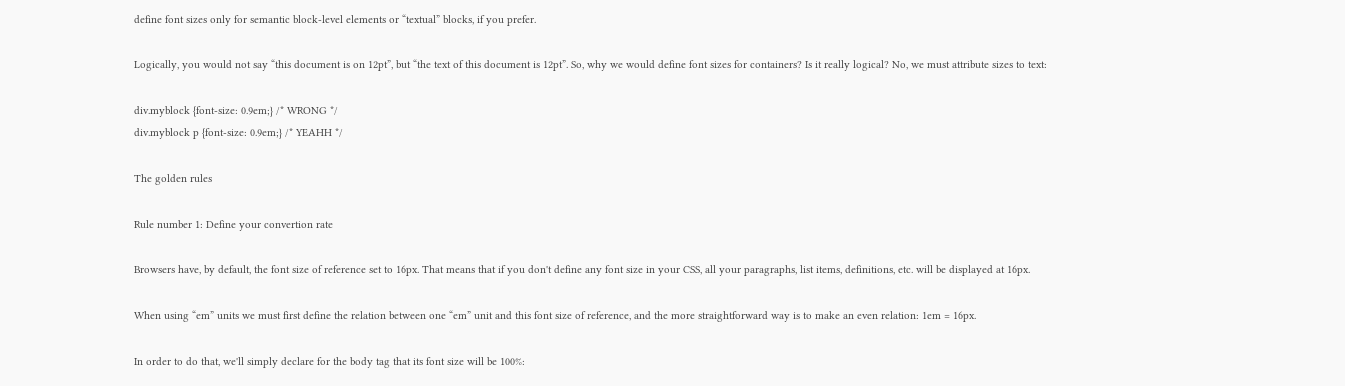define font sizes only for semantic block-level elements or “textual” blocks, if you prefer.

Logically, you would not say “this document is on 12pt”, but “the text of this document is 12pt”. So, why we would define font sizes for containers? Is it really logical? No, we must attribute sizes to text:

div.myblock {font-size: 0.9em;} /* WRONG */
div.myblock p {font-size: 0.9em;} /* YEAHH */

The golden rules

Rule number 1: Define your convertion rate

Browsers have, by default, the font size of reference set to 16px. That means that if you don't define any font size in your CSS, all your paragraphs, list items, definitions, etc. will be displayed at 16px.

When using “em” units we must first define the relation between one “em” unit and this font size of reference, and the more straightforward way is to make an even relation: 1em = 16px.

In order to do that, we'll simply declare for the body tag that its font size will be 100%: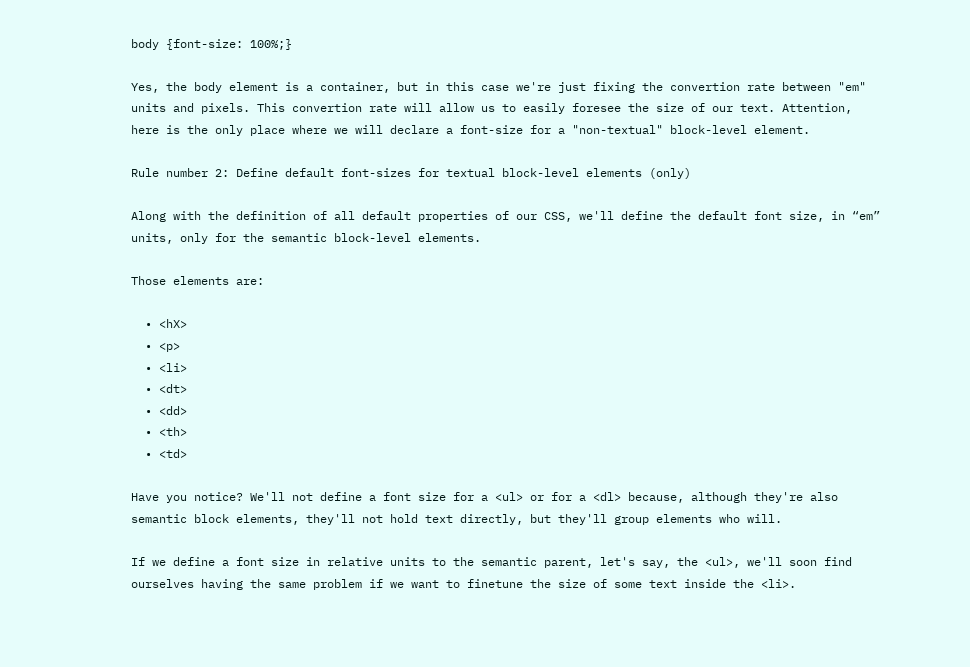body {font-size: 100%;}

Yes, the body element is a container, but in this case we're just fixing the convertion rate between "em" units and pixels. This convertion rate will allow us to easily foresee the size of our text. Attention, here is the only place where we will declare a font-size for a "non-textual" block-level element.

Rule number 2: Define default font-sizes for textual block-level elements (only)

Along with the definition of all default properties of our CSS, we'll define the default font size, in “em” units, only for the semantic block-level elements.

Those elements are:

  • <hX>
  • <p>
  • <li>
  • <dt>
  • <dd>
  • <th>
  • <td>

Have you notice? We'll not define a font size for a <ul> or for a <dl> because, although they're also semantic block elements, they'll not hold text directly, but they'll group elements who will.

If we define a font size in relative units to the semantic parent, let's say, the <ul>, we'll soon find ourselves having the same problem if we want to finetune the size of some text inside the <li>.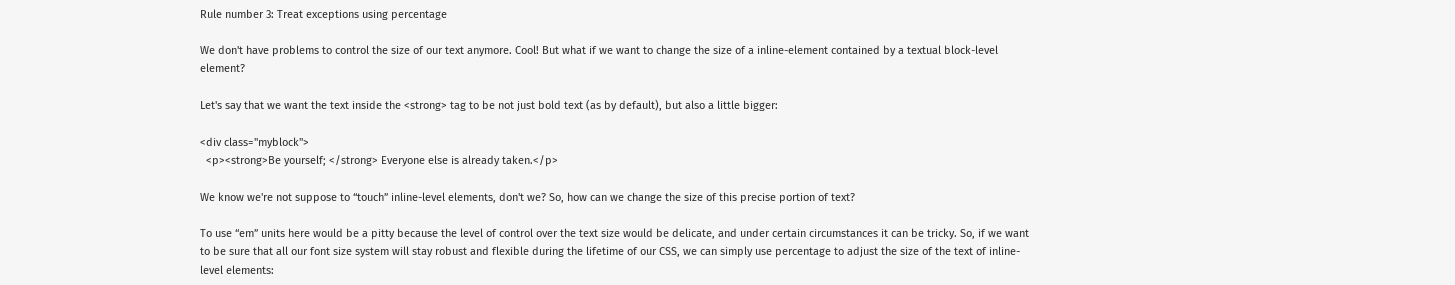Rule number 3: Treat exceptions using percentage

We don't have problems to control the size of our text anymore. Cool! But what if we want to change the size of a inline-element contained by a textual block-level element?

Let's say that we want the text inside the <strong> tag to be not just bold text (as by default), but also a little bigger:

<div class="myblock">
  <p><strong>Be yourself; </strong> Everyone else is already taken.</p>

We know we're not suppose to “touch” inline-level elements, don't we? So, how can we change the size of this precise portion of text?

To use “em” units here would be a pitty because the level of control over the text size would be delicate, and under certain circumstances it can be tricky. So, if we want to be sure that all our font size system will stay robust and flexible during the lifetime of our CSS, we can simply use percentage to adjust the size of the text of inline-level elements: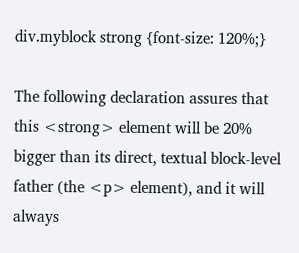div.myblock strong {font-size: 120%;}

The following declaration assures that this <strong> element will be 20% bigger than its direct, textual block-level father (the <p> element), and it will always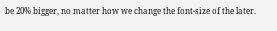be 20% bigger, no matter how we change the font-size of the later.